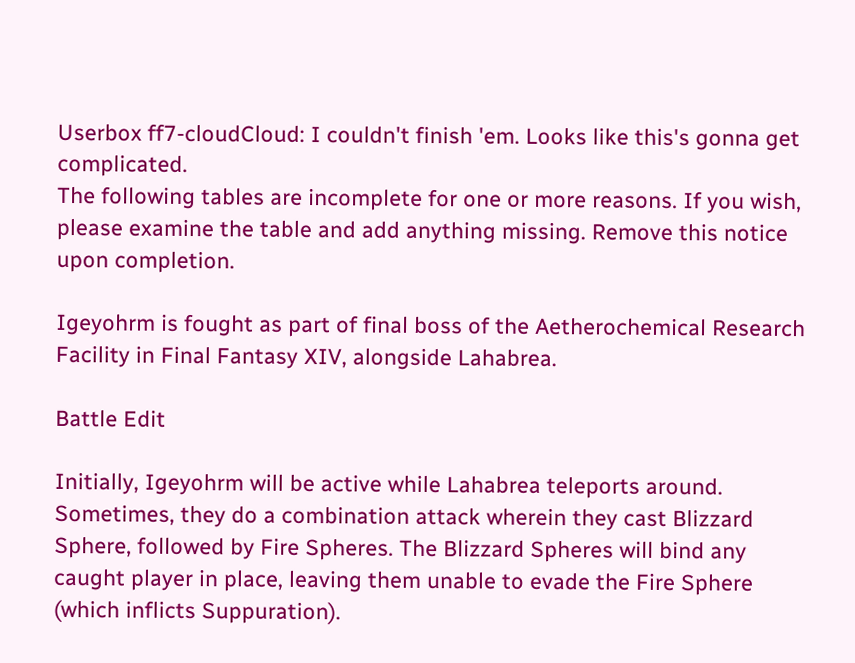Userbox ff7-cloudCloud: I couldn't finish 'em. Looks like this's gonna get complicated.
The following tables are incomplete for one or more reasons. If you wish, please examine the table and add anything missing. Remove this notice upon completion.

Igeyohrm is fought as part of final boss of the Aetherochemical Research Facility in Final Fantasy XIV, alongside Lahabrea.

Battle Edit

Initially, Igeyohrm will be active while Lahabrea teleports around. Sometimes, they do a combination attack wherein they cast Blizzard Sphere, followed by Fire Spheres. The Blizzard Spheres will bind any caught player in place, leaving them unable to evade the Fire Sphere (which inflicts Suppuration).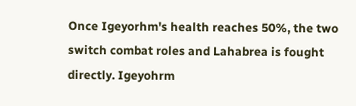Once Igeyorhm's health reaches 50%, the two switch combat roles and Lahabrea is fought directly. Igeyohrm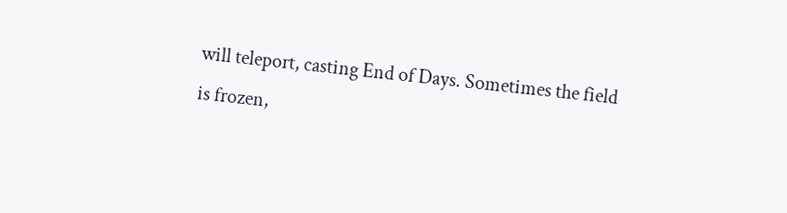will teleport, casting End of Days. Sometimes the field is frozen,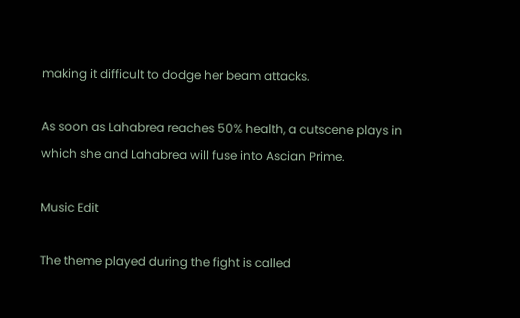making it difficult to dodge her beam attacks.

As soon as Lahabrea reaches 50% health, a cutscene plays in which she and Lahabrea will fuse into Ascian Prime.

Music Edit

The theme played during the fight is called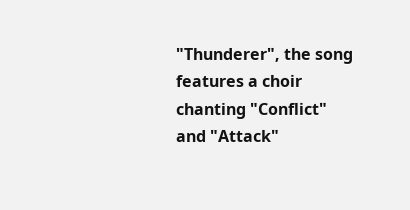"Thunderer", the song features a choir chanting "Conflict" and "Attack"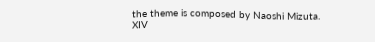the theme is composed by Naoshi Mizuta. XIV